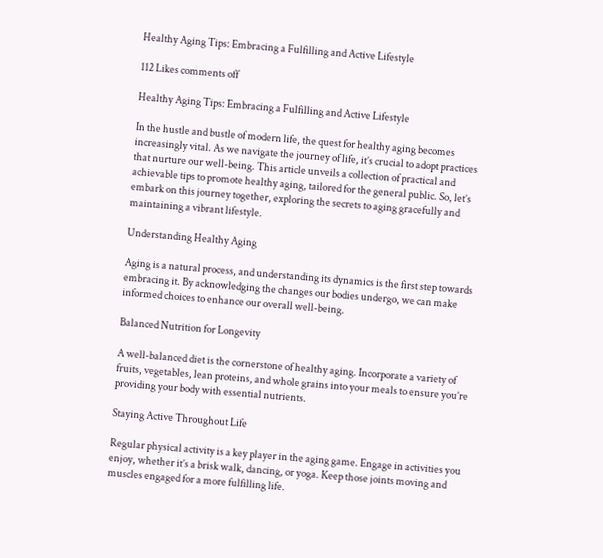Healthy Aging Tips: Embracing a Fulfilling and Active Lifestyle

112 Likes comments off

Healthy Aging Tips: Embracing a Fulfilling and Active Lifestyle

In the hustle and bustle of modern life, the quest for healthy aging becomes increasingly vital. As we navigate the journey of life, it’s crucial to adopt practices that nurture our well-being. This article unveils a collection of practical and achievable tips to promote healthy aging, tailored for the general public. So, let’s embark on this journey together, exploring the secrets to aging gracefully and maintaining a vibrant lifestyle.

Understanding Healthy Aging

Aging is a natural process, and understanding its dynamics is the first step towards embracing it. By acknowledging the changes our bodies undergo, we can make informed choices to enhance our overall well-being.

Balanced Nutrition for Longevity

A well-balanced diet is the cornerstone of healthy aging. Incorporate a variety of fruits, vegetables, lean proteins, and whole grains into your meals to ensure you’re providing your body with essential nutrients.

Staying Active Throughout Life

Regular physical activity is a key player in the aging game. Engage in activities you enjoy, whether it’s a brisk walk, dancing, or yoga. Keep those joints moving and muscles engaged for a more fulfilling life.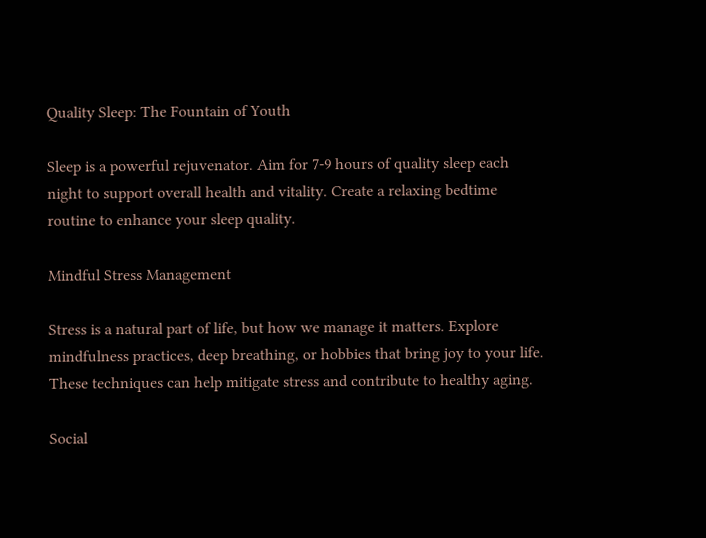Quality Sleep: The Fountain of Youth

Sleep is a powerful rejuvenator. Aim for 7-9 hours of quality sleep each night to support overall health and vitality. Create a relaxing bedtime routine to enhance your sleep quality.

Mindful Stress Management

Stress is a natural part of life, but how we manage it matters. Explore mindfulness practices, deep breathing, or hobbies that bring joy to your life. These techniques can help mitigate stress and contribute to healthy aging.

Social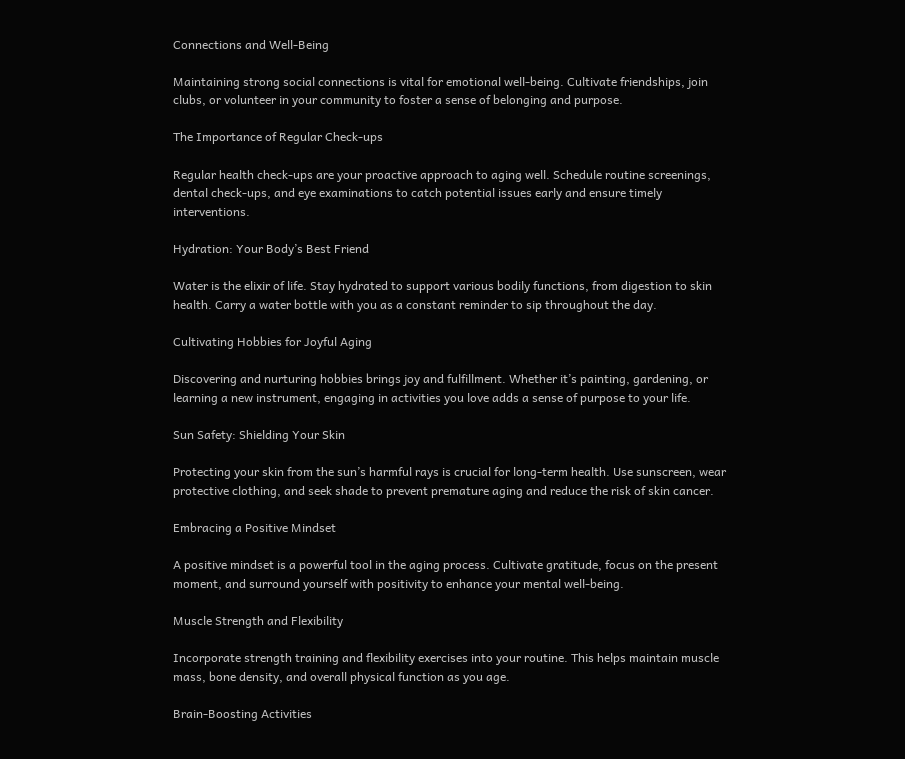Connections and Well-Being

Maintaining strong social connections is vital for emotional well-being. Cultivate friendships, join clubs, or volunteer in your community to foster a sense of belonging and purpose.

The Importance of Regular Check-ups

Regular health check-ups are your proactive approach to aging well. Schedule routine screenings, dental check-ups, and eye examinations to catch potential issues early and ensure timely interventions.

Hydration: Your Body’s Best Friend

Water is the elixir of life. Stay hydrated to support various bodily functions, from digestion to skin health. Carry a water bottle with you as a constant reminder to sip throughout the day.

Cultivating Hobbies for Joyful Aging

Discovering and nurturing hobbies brings joy and fulfillment. Whether it’s painting, gardening, or learning a new instrument, engaging in activities you love adds a sense of purpose to your life.

Sun Safety: Shielding Your Skin

Protecting your skin from the sun’s harmful rays is crucial for long-term health. Use sunscreen, wear protective clothing, and seek shade to prevent premature aging and reduce the risk of skin cancer.

Embracing a Positive Mindset

A positive mindset is a powerful tool in the aging process. Cultivate gratitude, focus on the present moment, and surround yourself with positivity to enhance your mental well-being.

Muscle Strength and Flexibility

Incorporate strength training and flexibility exercises into your routine. This helps maintain muscle mass, bone density, and overall physical function as you age.

Brain-Boosting Activities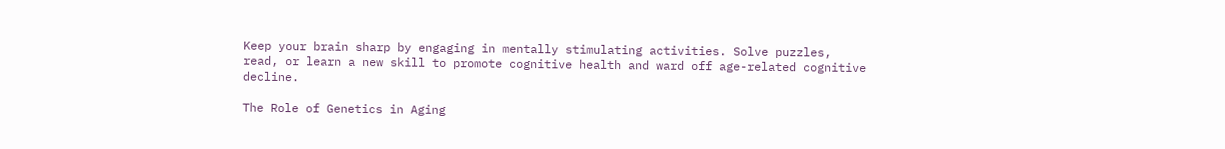Keep your brain sharp by engaging in mentally stimulating activities. Solve puzzles, read, or learn a new skill to promote cognitive health and ward off age-related cognitive decline.

The Role of Genetics in Aging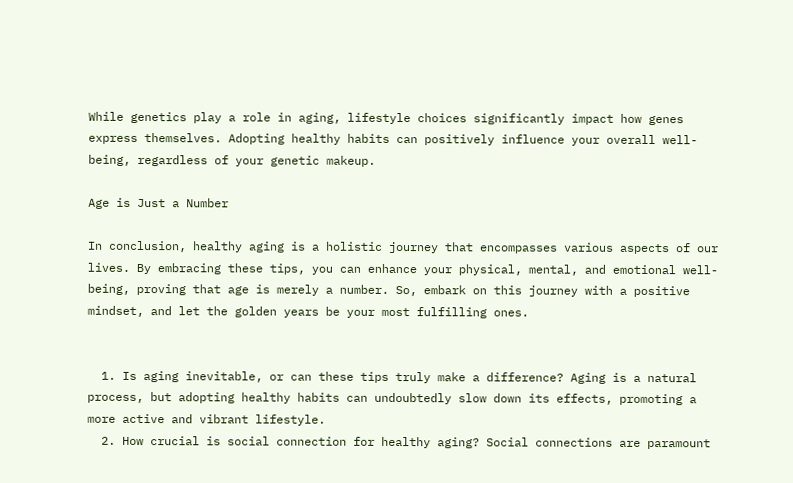While genetics play a role in aging, lifestyle choices significantly impact how genes express themselves. Adopting healthy habits can positively influence your overall well-being, regardless of your genetic makeup.

Age is Just a Number

In conclusion, healthy aging is a holistic journey that encompasses various aspects of our lives. By embracing these tips, you can enhance your physical, mental, and emotional well-being, proving that age is merely a number. So, embark on this journey with a positive mindset, and let the golden years be your most fulfilling ones.


  1. Is aging inevitable, or can these tips truly make a difference? Aging is a natural process, but adopting healthy habits can undoubtedly slow down its effects, promoting a more active and vibrant lifestyle.
  2. How crucial is social connection for healthy aging? Social connections are paramount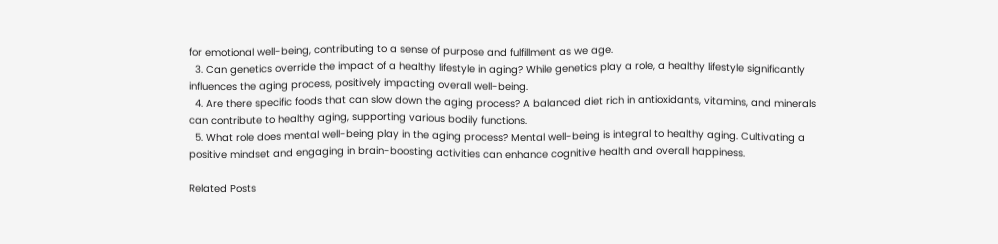for emotional well-being, contributing to a sense of purpose and fulfillment as we age.
  3. Can genetics override the impact of a healthy lifestyle in aging? While genetics play a role, a healthy lifestyle significantly influences the aging process, positively impacting overall well-being.
  4. Are there specific foods that can slow down the aging process? A balanced diet rich in antioxidants, vitamins, and minerals can contribute to healthy aging, supporting various bodily functions.
  5. What role does mental well-being play in the aging process? Mental well-being is integral to healthy aging. Cultivating a positive mindset and engaging in brain-boosting activities can enhance cognitive health and overall happiness.

Related Posts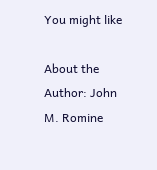You might like

About the Author: John M. Romine